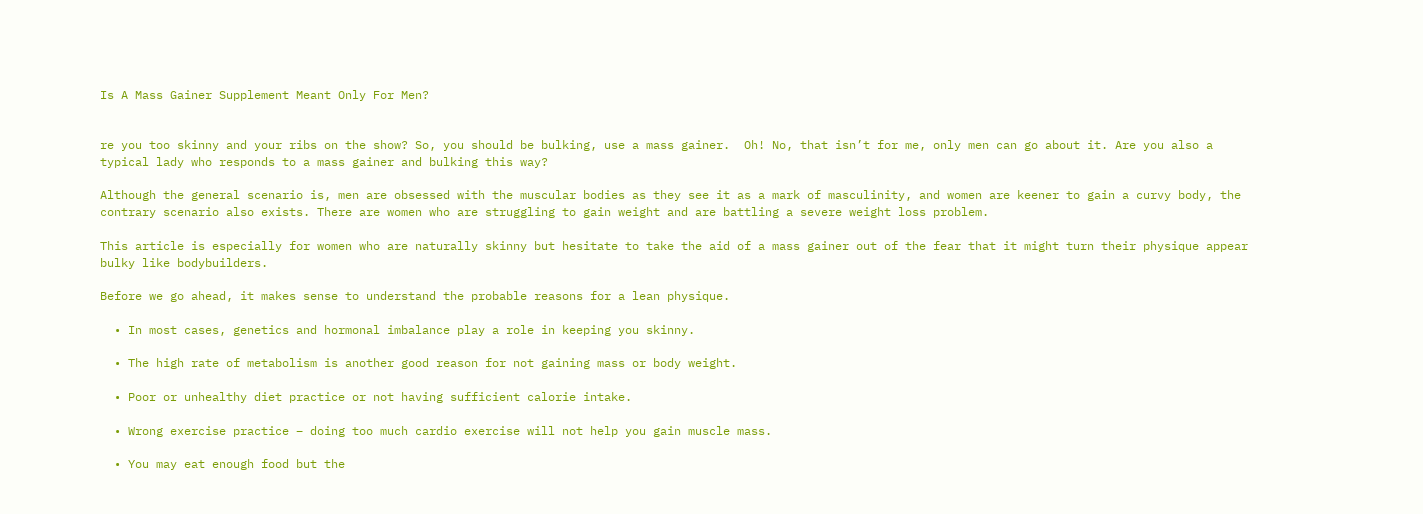Is A Mass Gainer Supplement Meant Only For Men?


re you too skinny and your ribs on the show? So, you should be bulking, use a mass gainer.  Oh! No, that isn’t for me, only men can go about it. Are you also a typical lady who responds to a mass gainer and bulking this way?

Although the general scenario is, men are obsessed with the muscular bodies as they see it as a mark of masculinity, and women are keener to gain a curvy body, the contrary scenario also exists. There are women who are struggling to gain weight and are battling a severe weight loss problem.

This article is especially for women who are naturally skinny but hesitate to take the aid of a mass gainer out of the fear that it might turn their physique appear bulky like bodybuilders.

Before we go ahead, it makes sense to understand the probable reasons for a lean physique.

  • In most cases, genetics and hormonal imbalance play a role in keeping you skinny.

  • The high rate of metabolism is another good reason for not gaining mass or body weight.

  • Poor or unhealthy diet practice or not having sufficient calorie intake.

  • Wrong exercise practice – doing too much cardio exercise will not help you gain muscle mass.

  • You may eat enough food but the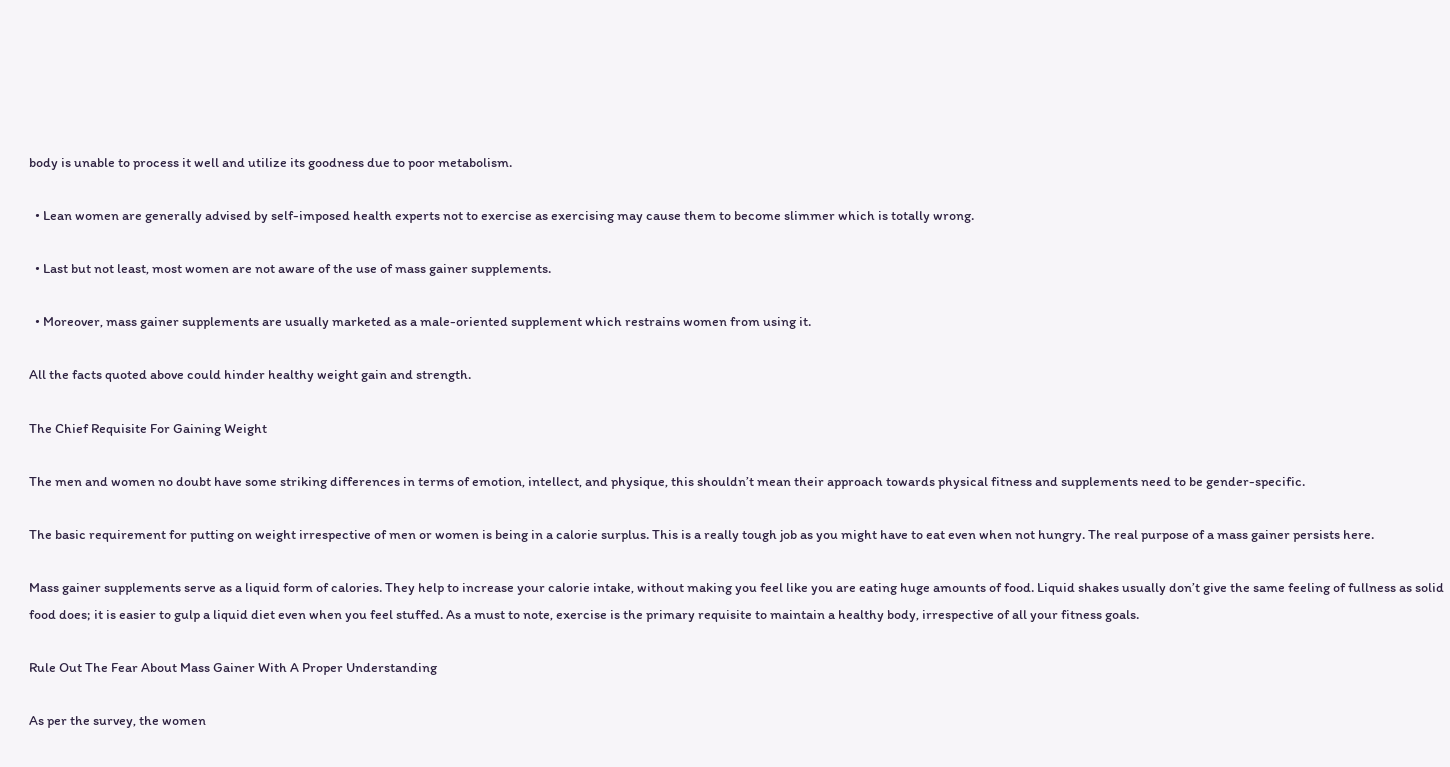body is unable to process it well and utilize its goodness due to poor metabolism.

  • Lean women are generally advised by self-imposed health experts not to exercise as exercising may cause them to become slimmer which is totally wrong.

  • Last but not least, most women are not aware of the use of mass gainer supplements.

  • Moreover, mass gainer supplements are usually marketed as a male-oriented supplement which restrains women from using it.

All the facts quoted above could hinder healthy weight gain and strength.

The Chief Requisite For Gaining Weight

The men and women no doubt have some striking differences in terms of emotion, intellect, and physique, this shouldn’t mean their approach towards physical fitness and supplements need to be gender-specific.

The basic requirement for putting on weight irrespective of men or women is being in a calorie surplus. This is a really tough job as you might have to eat even when not hungry. The real purpose of a mass gainer persists here.

Mass gainer supplements serve as a liquid form of calories. They help to increase your calorie intake, without making you feel like you are eating huge amounts of food. Liquid shakes usually don’t give the same feeling of fullness as solid food does; it is easier to gulp a liquid diet even when you feel stuffed. As a must to note, exercise is the primary requisite to maintain a healthy body, irrespective of all your fitness goals.

Rule Out The Fear About Mass Gainer With A Proper Understanding

As per the survey, the women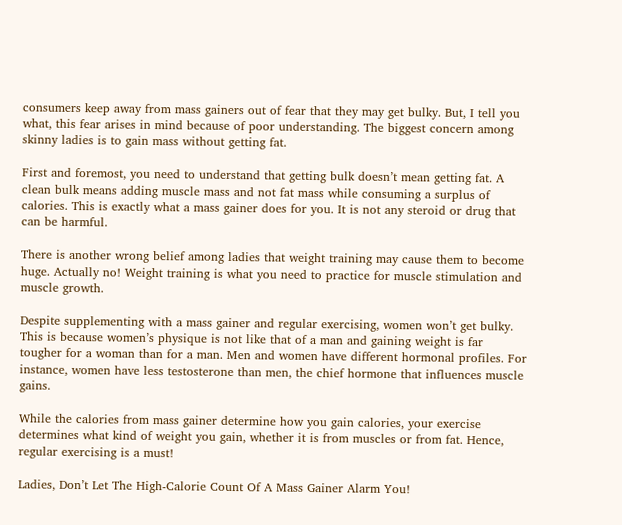consumers keep away from mass gainers out of fear that they may get bulky. But, I tell you what, this fear arises in mind because of poor understanding. The biggest concern among skinny ladies is to gain mass without getting fat.

First and foremost, you need to understand that getting bulk doesn’t mean getting fat. A clean bulk means adding muscle mass and not fat mass while consuming a surplus of calories. This is exactly what a mass gainer does for you. It is not any steroid or drug that can be harmful.

There is another wrong belief among ladies that weight training may cause them to become huge. Actually no! Weight training is what you need to practice for muscle stimulation and muscle growth.

Despite supplementing with a mass gainer and regular exercising, women won’t get bulky.  This is because women’s physique is not like that of a man and gaining weight is far tougher for a woman than for a man. Men and women have different hormonal profiles. For instance, women have less testosterone than men, the chief hormone that influences muscle gains.

While the calories from mass gainer determine how you gain calories, your exercise determines what kind of weight you gain, whether it is from muscles or from fat. Hence, regular exercising is a must!

Ladies, Don’t Let The High-Calorie Count Of A Mass Gainer Alarm You!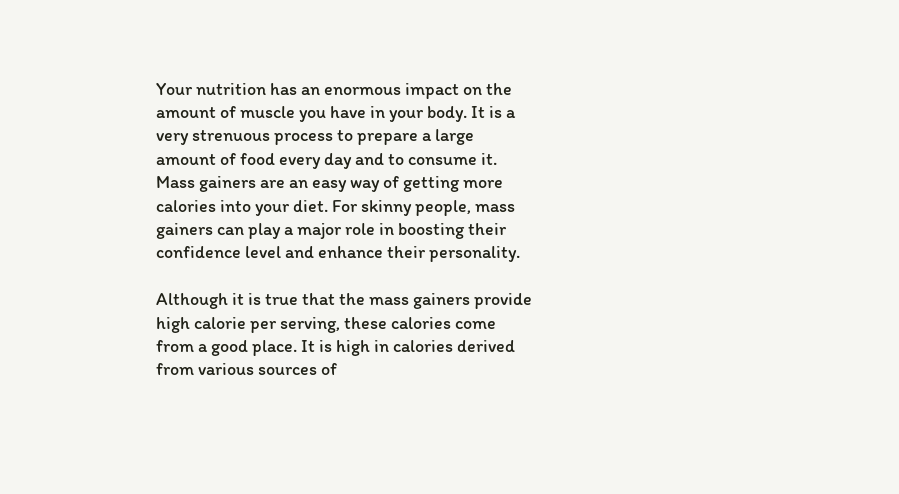Your nutrition has an enormous impact on the amount of muscle you have in your body. It is a very strenuous process to prepare a large amount of food every day and to consume it. Mass gainers are an easy way of getting more calories into your diet. For skinny people, mass gainers can play a major role in boosting their confidence level and enhance their personality.

Although it is true that the mass gainers provide high calorie per serving, these calories come from a good place. It is high in calories derived from various sources of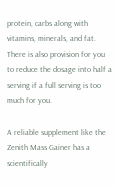protein, carbs along with vitamins, minerals, and fat. There is also provision for you to reduce the dosage into half a serving if a full serving is too much for you.

A reliable supplement like the Zenith Mass Gainer has a scientifically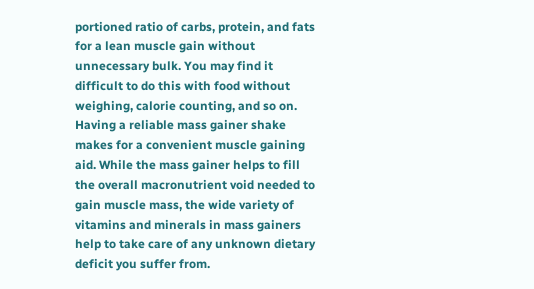portioned ratio of carbs, protein, and fats for a lean muscle gain without unnecessary bulk. You may find it difficult to do this with food without weighing, calorie counting, and so on. Having a reliable mass gainer shake makes for a convenient muscle gaining aid. While the mass gainer helps to fill the overall macronutrient void needed to gain muscle mass, the wide variety of vitamins and minerals in mass gainers help to take care of any unknown dietary deficit you suffer from.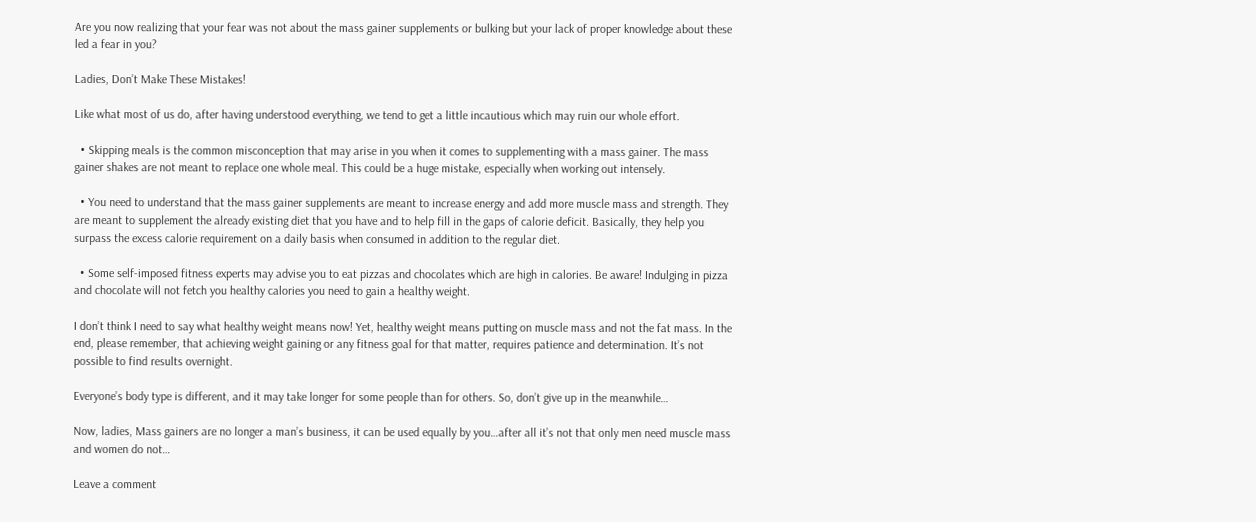Are you now realizing that your fear was not about the mass gainer supplements or bulking but your lack of proper knowledge about these led a fear in you?

Ladies, Don’t Make These Mistakes!

Like what most of us do, after having understood everything, we tend to get a little incautious which may ruin our whole effort.

  • Skipping meals is the common misconception that may arise in you when it comes to supplementing with a mass gainer. The mass gainer shakes are not meant to replace one whole meal. This could be a huge mistake, especially when working out intensely.

  • You need to understand that the mass gainer supplements are meant to increase energy and add more muscle mass and strength. They are meant to supplement the already existing diet that you have and to help fill in the gaps of calorie deficit. Basically, they help you surpass the excess calorie requirement on a daily basis when consumed in addition to the regular diet.

  • Some self-imposed fitness experts may advise you to eat pizzas and chocolates which are high in calories. Be aware! Indulging in pizza and chocolate will not fetch you healthy calories you need to gain a healthy weight.

I don’t think I need to say what healthy weight means now! Yet, healthy weight means putting on muscle mass and not the fat mass. In the end, please remember, that achieving weight gaining or any fitness goal for that matter, requires patience and determination. It’s not possible to find results overnight.

Everyone’s body type is different, and it may take longer for some people than for others. So, don’t give up in the meanwhile…

Now, ladies, Mass gainers are no longer a man’s business, it can be used equally by you…after all it’s not that only men need muscle mass and women do not…

Leave a comment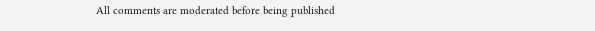All comments are moderated before being published